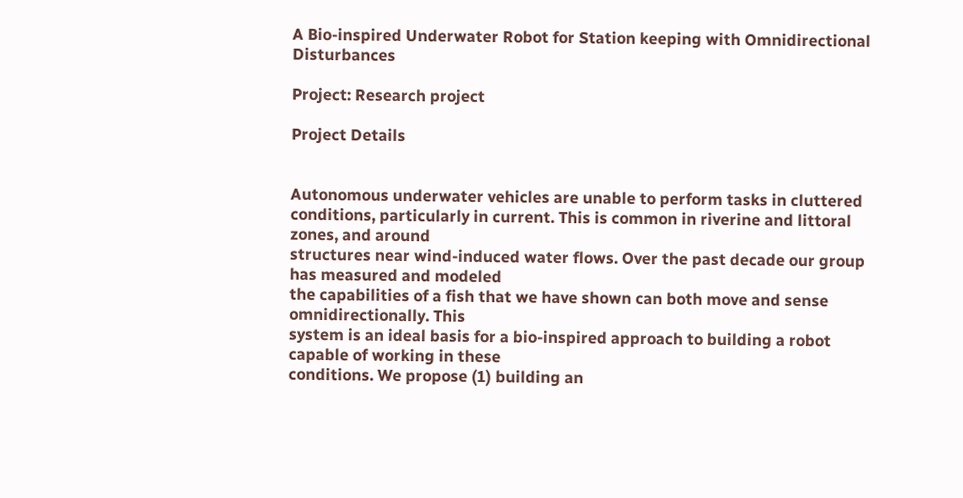A Bio-inspired Underwater Robot for Station keeping with Omnidirectional Disturbances

Project: Research project

Project Details


Autonomous underwater vehicles are unable to perform tasks in cluttered
conditions, particularly in current. This is common in riverine and littoral zones, and around
structures near wind-induced water flows. Over the past decade our group has measured and modeled
the capabilities of a fish that we have shown can both move and sense omnidirectionally. This
system is an ideal basis for a bio-inspired approach to building a robot capable of working in these
conditions. We propose (1) building an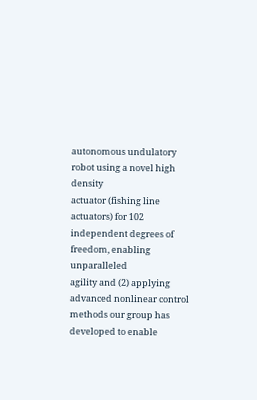autonomous undulatory robot using a novel high density
actuator (fishing line actuators) for 102 independent degrees of freedom, enabling unparalleled
agility and (2) applying advanced nonlinear control methods our group has developed to enable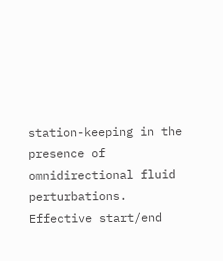station-keeping in the presence of omnidirectional fluid perturbations.
Effective start/end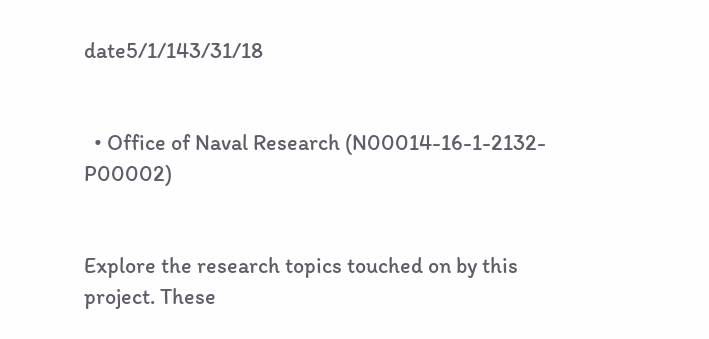date5/1/143/31/18


  • Office of Naval Research (N00014-16-1-2132-P00002)


Explore the research topics touched on by this project. These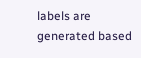labels are generated based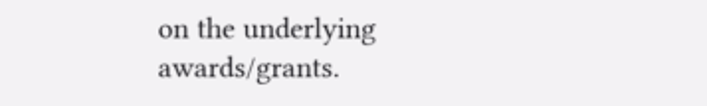on the underlying awards/grants.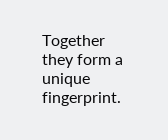Together they form a unique fingerprint.